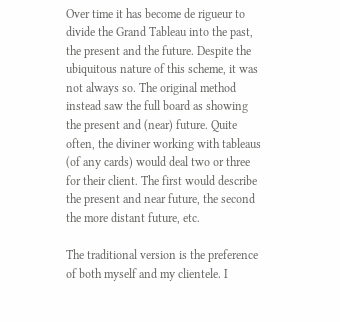Over time it has become de rigueur to divide the Grand Tableau into the past, the present and the future. Despite the ubiquitous nature of this scheme, it was not always so. The original method instead saw the full board as showing the present and (near) future. Quite often, the diviner working with tableaus (of any cards) would deal two or three for their client. The first would describe the present and near future, the second the more distant future, etc.

The traditional version is the preference of both myself and my clientele. I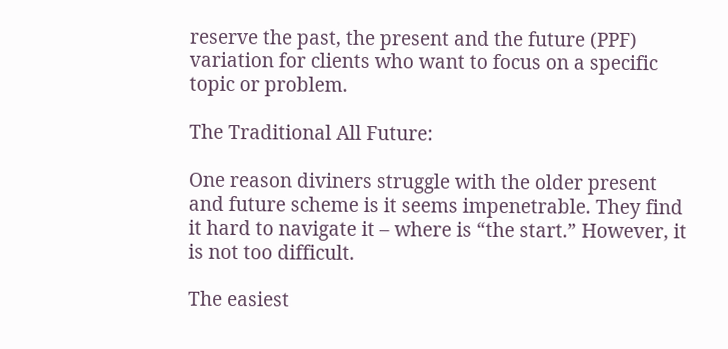reserve the past, the present and the future (PPF) variation for clients who want to focus on a specific topic or problem.

The Traditional All Future:

One reason diviners struggle with the older present and future scheme is it seems impenetrable. They find it hard to navigate it – where is “the start.” However, it is not too difficult.

The easiest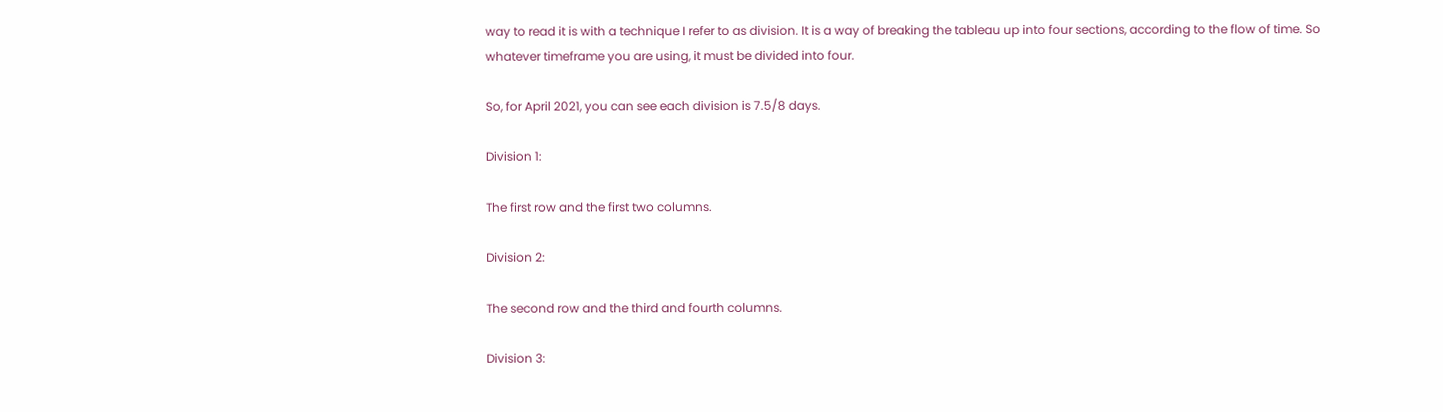way to read it is with a technique I refer to as division. It is a way of breaking the tableau up into four sections, according to the flow of time. So whatever timeframe you are using, it must be divided into four.

So, for April 2021, you can see each division is 7.5/8 days.

Division 1:

The first row and the first two columns.

Division 2:

The second row and the third and fourth columns.

Division 3: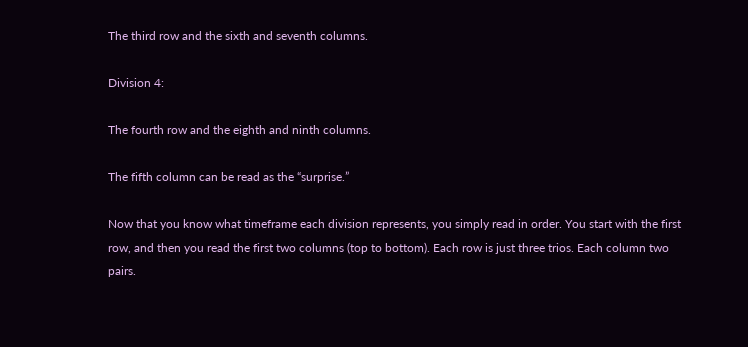The third row and the sixth and seventh columns.

Division 4:

The fourth row and the eighth and ninth columns.

The fifth column can be read as the “surprise.”

Now that you know what timeframe each division represents, you simply read in order. You start with the first row, and then you read the first two columns (top to bottom). Each row is just three trios. Each column two pairs.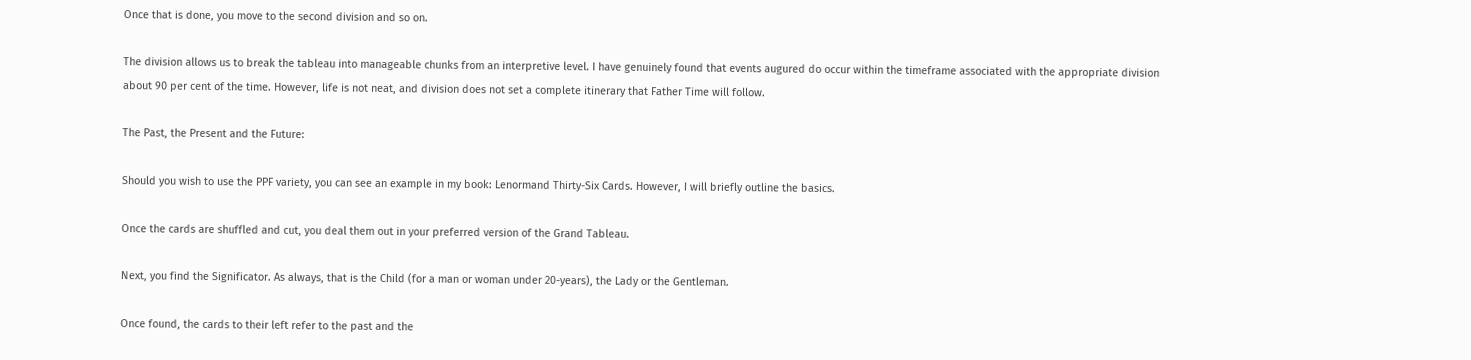Once that is done, you move to the second division and so on.

The division allows us to break the tableau into manageable chunks from an interpretive level. I have genuinely found that events augured do occur within the timeframe associated with the appropriate division about 90 per cent of the time. However, life is not neat, and division does not set a complete itinerary that Father Time will follow.

The Past, the Present and the Future:

Should you wish to use the PPF variety, you can see an example in my book: Lenormand Thirty-Six Cards. However, I will briefly outline the basics.

Once the cards are shuffled and cut, you deal them out in your preferred version of the Grand Tableau.

Next, you find the Significator. As always, that is the Child (for a man or woman under 20-years), the Lady or the Gentleman.

Once found, the cards to their left refer to the past and the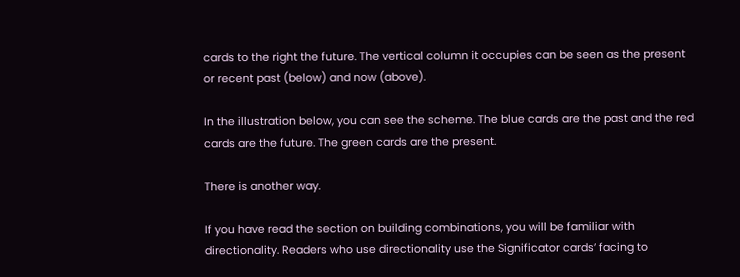cards to the right the future. The vertical column it occupies can be seen as the present or recent past (below) and now (above).

In the illustration below, you can see the scheme. The blue cards are the past and the red cards are the future. The green cards are the present.

There is another way.

If you have read the section on building combinations, you will be familiar with directionality. Readers who use directionality use the Significator cards’ facing to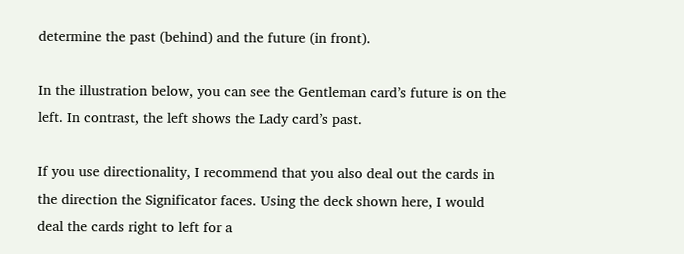determine the past (behind) and the future (in front).

In the illustration below, you can see the Gentleman card’s future is on the left. In contrast, the left shows the Lady card’s past.

If you use directionality, I recommend that you also deal out the cards in the direction the Significator faces. Using the deck shown here, I would deal the cards right to left for a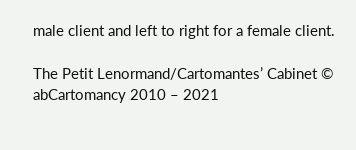male client and left to right for a female client.

The Petit Lenormand/Cartomantes’ Cabinet © abCartomancy 2010 – 2021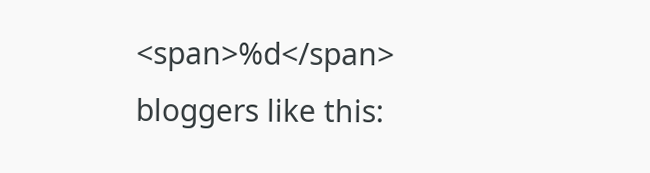<span>%d</span> bloggers like this: